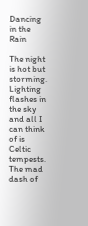Dancing in the Rain

The night is hot but storming.
Lighting flashes in the sky and all I can think of is Celtic tempests.
The mad dash of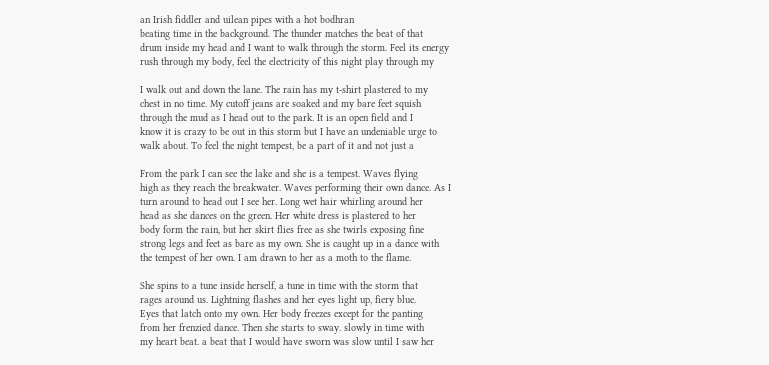an Irish fiddler and uilean pipes with a hot bodhran
beating time in the background. The thunder matches the beat of that
drum inside my head and I want to walk through the storm. Feel its energy
rush through my body, feel the electricity of this night play through my

I walk out and down the lane. The rain has my t-shirt plastered to my
chest in no time. My cutoff jeans are soaked and my bare feet squish
through the mud as I head out to the park. It is an open field and I
know it is crazy to be out in this storm but I have an undeniable urge to
walk about. To feel the night tempest, be a part of it and not just a

From the park I can see the lake and she is a tempest. Waves flying
high as they reach the breakwater. Waves performing their own dance. As I
turn around to head out I see her. Long wet hair whirling around her
head as she dances on the green. Her white dress is plastered to her
body form the rain, but her skirt flies free as she twirls exposing fine
strong legs and feet as bare as my own. She is caught up in a dance with
the tempest of her own. I am drawn to her as a moth to the flame.

She spins to a tune inside herself, a tune in time with the storm that
rages around us. Lightning flashes and her eyes light up, fiery blue.
Eyes that latch onto my own. Her body freezes except for the panting
from her frenzied dance. Then she starts to sway. slowly in time with
my heart beat. a beat that I would have sworn was slow until I saw her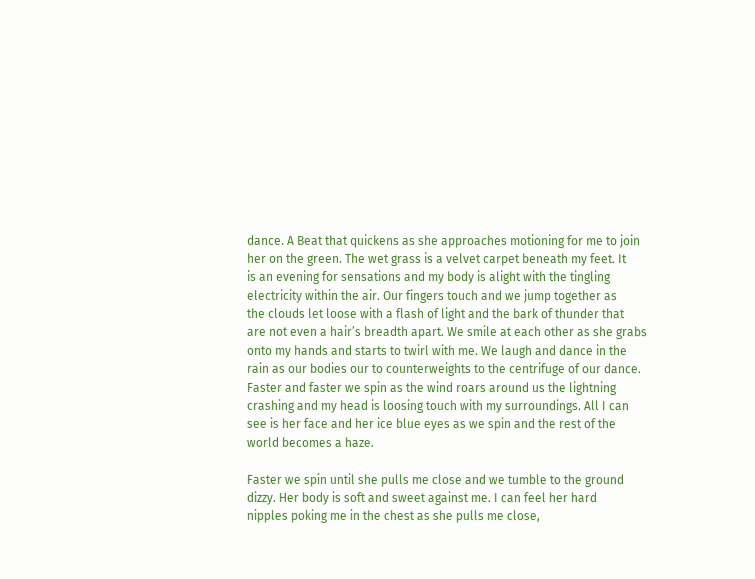dance. A Beat that quickens as she approaches motioning for me to join
her on the green. The wet grass is a velvet carpet beneath my feet. It
is an evening for sensations and my body is alight with the tingling
electricity within the air. Our fingers touch and we jump together as
the clouds let loose with a flash of light and the bark of thunder that
are not even a hair’s breadth apart. We smile at each other as she grabs
onto my hands and starts to twirl with me. We laugh and dance in the
rain as our bodies our to counterweights to the centrifuge of our dance.
Faster and faster we spin as the wind roars around us the lightning
crashing and my head is loosing touch with my surroundings. All I can
see is her face and her ice blue eyes as we spin and the rest of the
world becomes a haze.

Faster we spin until she pulls me close and we tumble to the ground
dizzy. Her body is soft and sweet against me. I can feel her hard
nipples poking me in the chest as she pulls me close,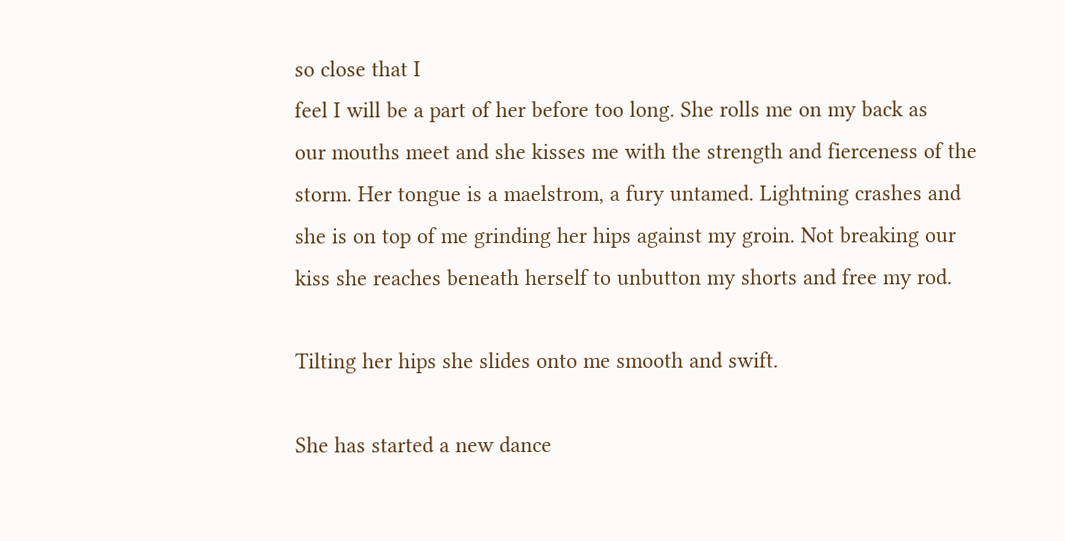so close that I
feel I will be a part of her before too long. She rolls me on my back as
our mouths meet and she kisses me with the strength and fierceness of the
storm. Her tongue is a maelstrom, a fury untamed. Lightning crashes and
she is on top of me grinding her hips against my groin. Not breaking our
kiss she reaches beneath herself to unbutton my shorts and free my rod.

Tilting her hips she slides onto me smooth and swift.

She has started a new dance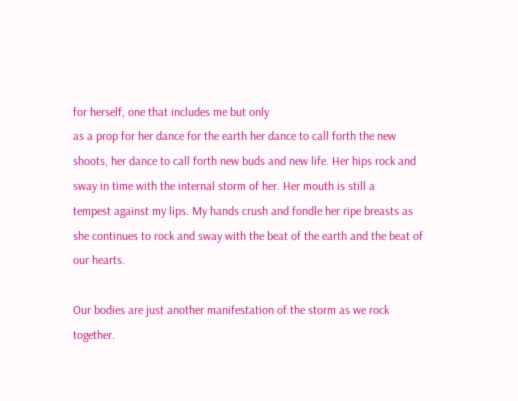for herself, one that includes me but only
as a prop for her dance for the earth her dance to call forth the new
shoots, her dance to call forth new buds and new life. Her hips rock and
sway in time with the internal storm of her. Her mouth is still a
tempest against my lips. My hands crush and fondle her ripe breasts as
she continues to rock and sway with the beat of the earth and the beat of
our hearts.

Our bodies are just another manifestation of the storm as we rock
together.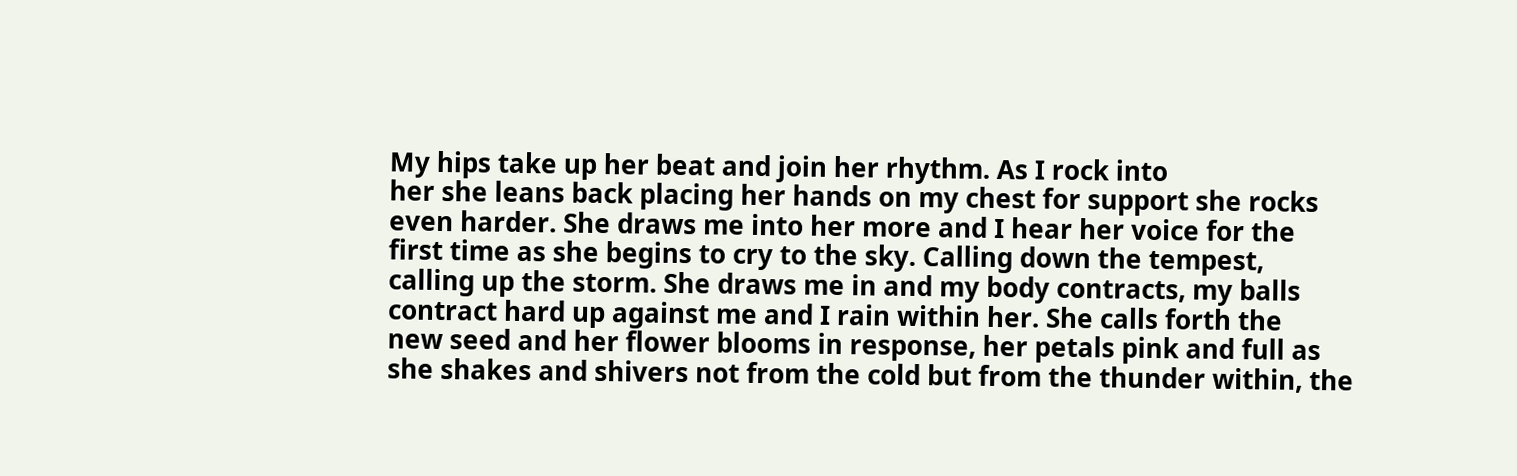My hips take up her beat and join her rhythm. As I rock into
her she leans back placing her hands on my chest for support she rocks
even harder. She draws me into her more and I hear her voice for the
first time as she begins to cry to the sky. Calling down the tempest,
calling up the storm. She draws me in and my body contracts, my balls
contract hard up against me and I rain within her. She calls forth the
new seed and her flower blooms in response, her petals pink and full as
she shakes and shivers not from the cold but from the thunder within, the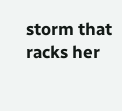storm that racks her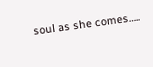soul as she comes…..